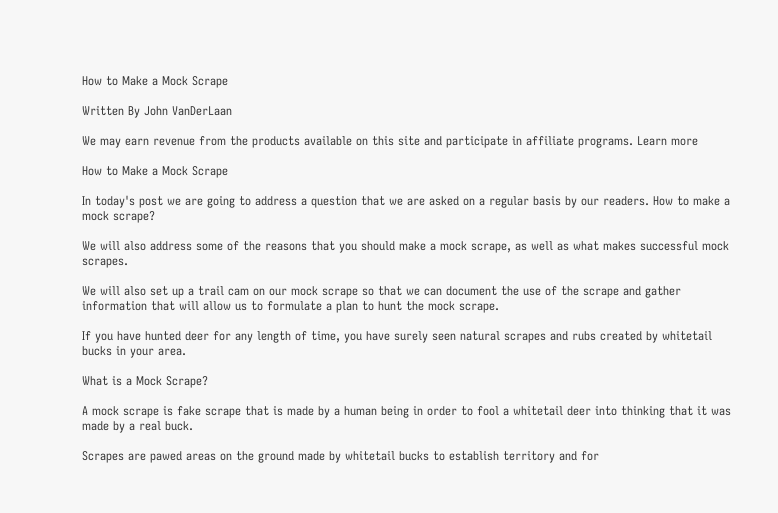How to Make a Mock Scrape

Written By John VanDerLaan

We may earn revenue from the products available on this site and participate in affiliate programs. Learn more

How to Make a Mock Scrape

In today's post we are going to address a question that we are asked on a regular basis by our readers. How to make a mock scrape?

We will also address some of the reasons that you should make a mock scrape, as well as what makes successful mock scrapes.

We will also set up a trail cam on our mock scrape so that we can document the use of the scrape and gather information that will allow us to formulate a plan to hunt the mock scrape.

If you have hunted deer for any length of time, you have surely seen natural scrapes and rubs created by whitetail bucks in your area.

What is a Mock Scrape?

A mock scrape is fake scrape that is made by a human being in order to fool a whitetail deer into thinking that it was made by a real buck.

Scrapes are pawed areas on the ground made by whitetail bucks to establish territory and for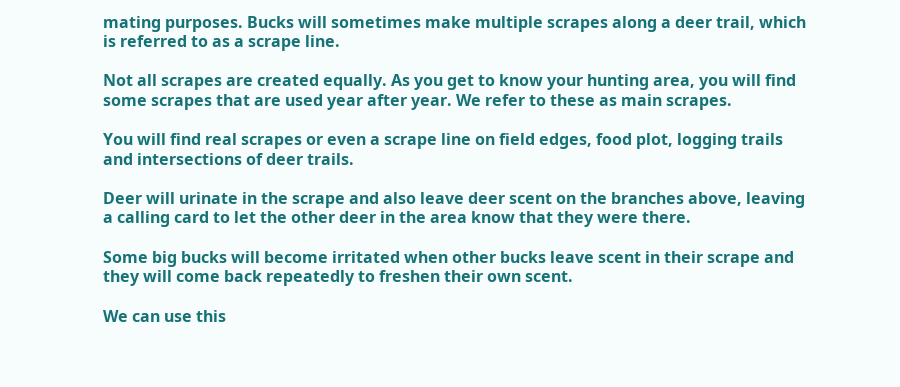mating purposes. Bucks will sometimes make multiple scrapes along a deer trail, which is referred to as a scrape line.

Not all scrapes are created equally. As you get to know your hunting area, you will find some scrapes that are used year after year. We refer to these as main scrapes.

You will find real scrapes or even a scrape line on field edges, food plot, logging trails and intersections of deer trails.

Deer will urinate in the scrape and also leave deer scent on the branches above, leaving a calling card to let the other deer in the area know that they were there.

Some big bucks will become irritated when other bucks leave scent in their scrape and they will come back repeatedly to freshen their own scent.

We can use this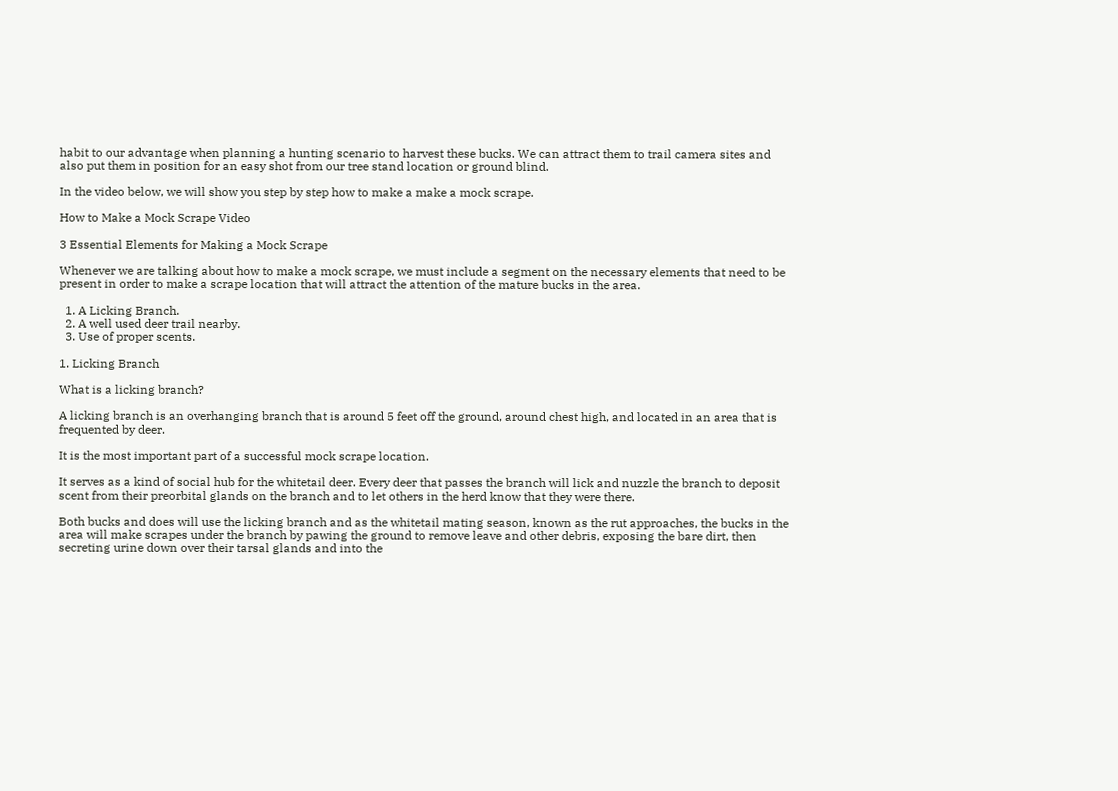habit to our advantage when planning a hunting scenario to harvest these bucks. We can attract them to trail camera sites and also put them in position for an easy shot from our tree stand location or ground blind.

In the video below, we will show you step by step how to make a make a mock scrape.

How to Make a Mock Scrape Video

3 Essential Elements for Making a Mock Scrape

Whenever we are talking about how to make a mock scrape, we must include a segment on the necessary elements that need to be present in order to make a scrape location that will attract the attention of the mature bucks in the area.

  1. A Licking Branch.
  2. A well used deer trail nearby.
  3. Use of proper scents.

1. Licking Branch

What is a licking branch?

A licking branch is an overhanging branch that is around 5 feet off the ground, around chest high, and located in an area that is frequented by deer.

It is the most important part of a successful mock scrape location.

It serves as a kind of social hub for the whitetail deer. Every deer that passes the branch will lick and nuzzle the branch to deposit scent from their preorbital glands on the branch and to let others in the herd know that they were there.

Both bucks and does will use the licking branch and as the whitetail mating season, known as the rut approaches, the bucks in the area will make scrapes under the branch by pawing the ground to remove leave and other debris, exposing the bare dirt, then secreting urine down over their tarsal glands and into the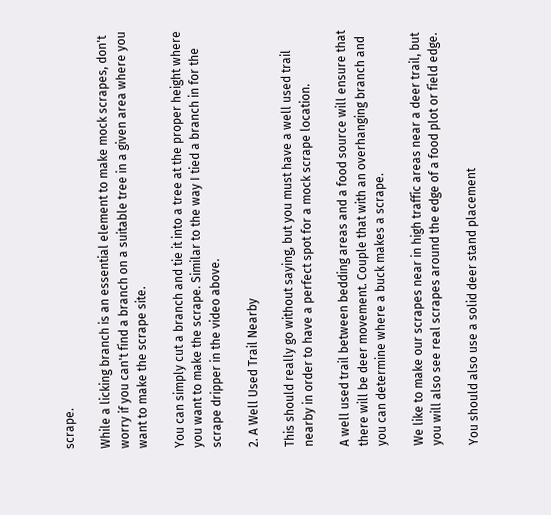scrape.

While a licking branch is an essential element to make mock scrapes, don't worry if you can't find a branch on a suitable tree in a given area where you want to make the scrape site.

You can simply cut a branch and tie it into a tree at the proper height where you want to make the scrape. Similar to the way I tied a branch in for the scrape dripper in the video above.

2. A Well Used Trail Nearby

This should really go without saying, but you must have a well used trail nearby in order to have a perfect spot for a mock scrape location.

A well used trail between bedding areas and a food source will ensure that there will be deer movement. Couple that with an overhanging branch and you can determine where a buck makes a scrape.

We like to make our scrapes near in high traffic areas near a deer trail, but you will also see real scrapes around the edge of a food plot or field edge.

You should also use a solid deer stand placement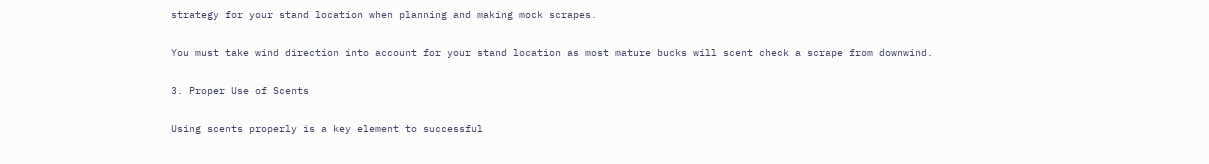strategy for your stand location when planning and making mock scrapes.

You must take wind direction into account for your stand location as most mature bucks will scent check a scrape from downwind.

3. Proper Use of Scents

Using scents properly is a key element to successful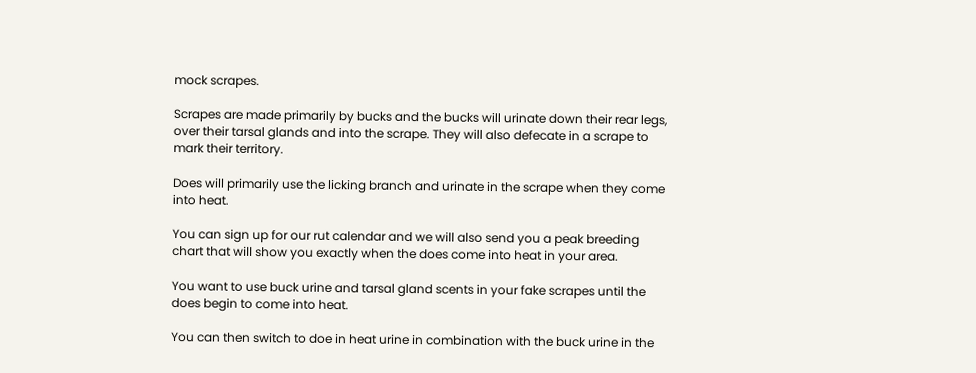mock scrapes.

Scrapes are made primarily by bucks and the bucks will urinate down their rear legs, over their tarsal glands and into the scrape. They will also defecate in a scrape to mark their territory.

Does will primarily use the licking branch and urinate in the scrape when they come into heat.

You can sign up for our rut calendar and we will also send you a peak breeding chart that will show you exactly when the does come into heat in your area.

You want to use buck urine and tarsal gland scents in your fake scrapes until the does begin to come into heat.

You can then switch to doe in heat urine in combination with the buck urine in the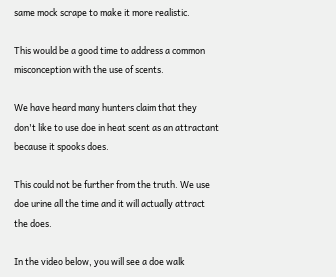same mock scrape to make it more realistic.

This would be a good time to address a common misconception with the use of scents.

We have heard many hunters claim that they don't like to use doe in heat scent as an attractant because it spooks does.

This could not be further from the truth. We use doe urine all the time and it will actually attract the does.

In the video below, you will see a doe walk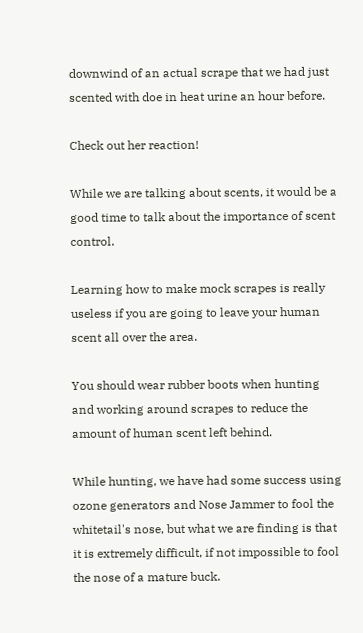downwind of an actual scrape that we had just scented with doe in heat urine an hour before.

Check out her reaction!

While we are talking about scents, it would be a good time to talk about the importance of scent control.

Learning how to make mock scrapes is really useless if you are going to leave your human scent all over the area.

You should wear rubber boots when hunting and working around scrapes to reduce the amount of human scent left behind.

While hunting, we have had some success using ozone generators and Nose Jammer to fool the whitetail's nose, but what we are finding is that it is extremely difficult, if not impossible to fool the nose of a mature buck.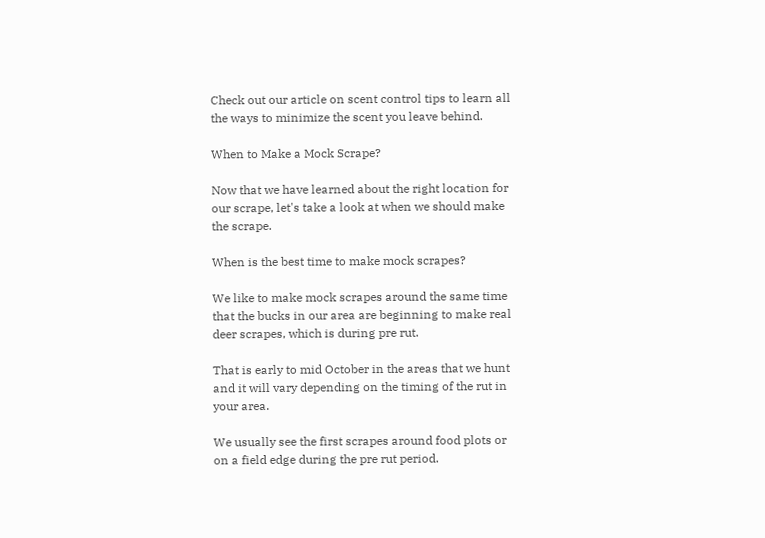Check out our article on scent control tips to learn all the ways to minimize the scent you leave behind.

When to Make a Mock Scrape?

Now that we have learned about the right location for our scrape, let's take a look at when we should make the scrape.

When is the best time to make mock scrapes?

We like to make mock scrapes around the same time that the bucks in our area are beginning to make real deer scrapes, which is during pre rut.

That is early to mid October in the areas that we hunt and it will vary depending on the timing of the rut in your area.

We usually see the first scrapes around food plots or on a field edge during the pre rut period.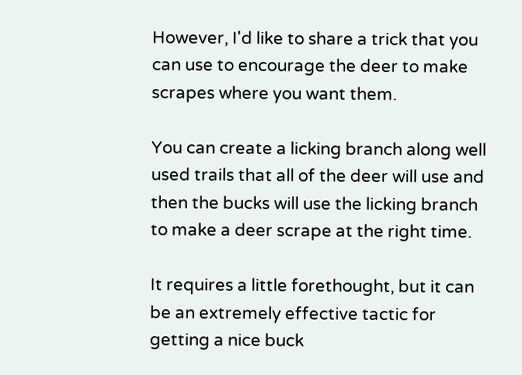However, I'd like to share a trick that you can use to encourage the deer to make scrapes where you want them.

You can create a licking branch along well used trails that all of the deer will use and then the bucks will use the licking branch to make a deer scrape at the right time.

It requires a little forethought, but it can be an extremely effective tactic for getting a nice buck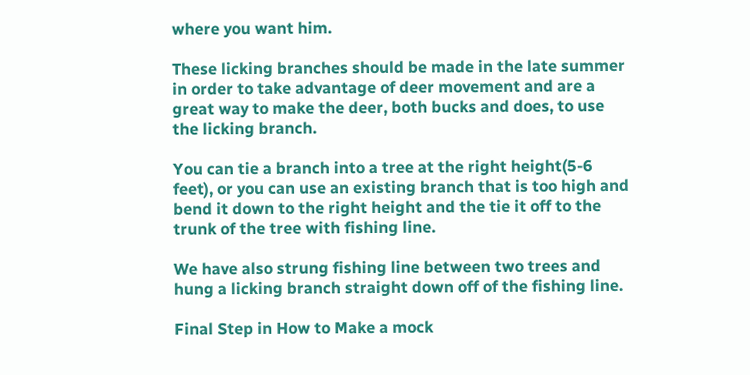where you want him.

These licking branches should be made in the late summer in order to take advantage of deer movement and are a great way to make the deer, both bucks and does, to use the licking branch.

You can tie a branch into a tree at the right height(5-6 feet), or you can use an existing branch that is too high and bend it down to the right height and the tie it off to the trunk of the tree with fishing line.

We have also strung fishing line between two trees and hung a licking branch straight down off of the fishing line.

Final Step in How to Make a mock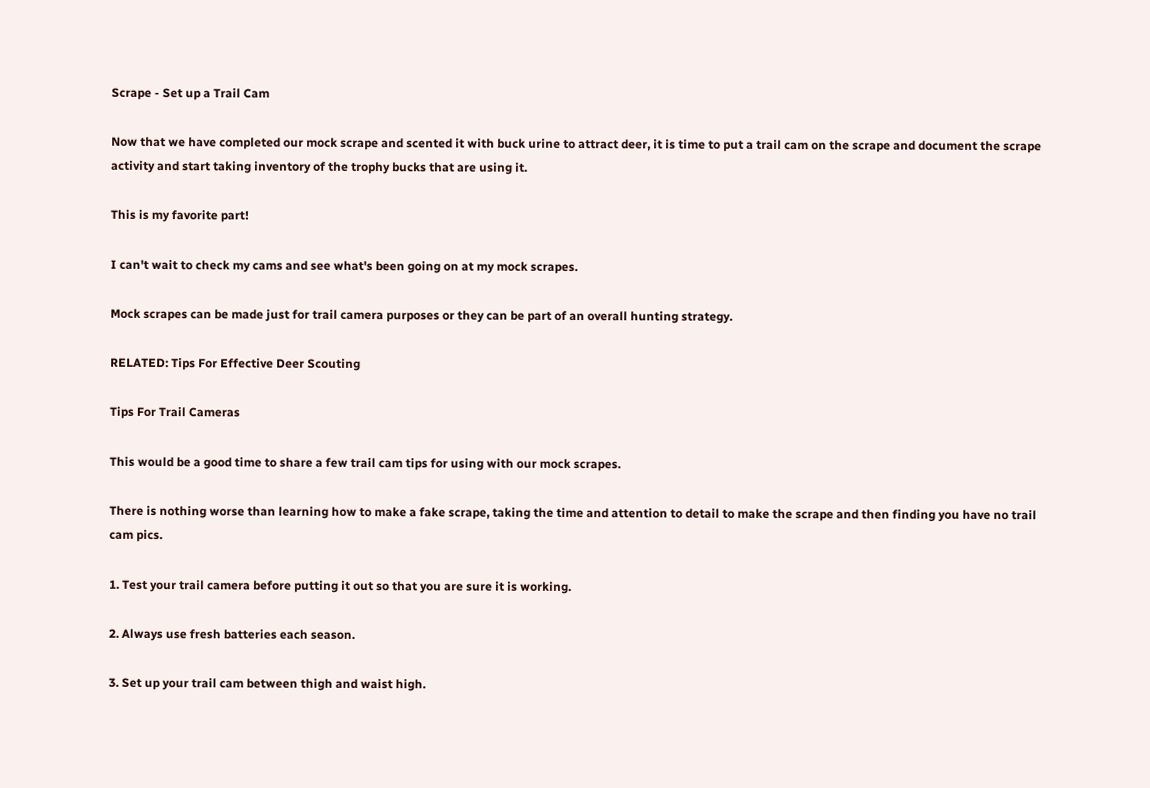Scrape - Set up a Trail Cam

Now that we have completed our mock scrape and scented it with buck urine to attract deer, it is time to put a trail cam on the scrape and document the scrape activity and start taking inventory of the trophy bucks that are using it.

This is my favorite part!

I can't wait to check my cams and see what's been going on at my mock scrapes.

Mock scrapes can be made just for trail camera purposes or they can be part of an overall hunting strategy.

RELATED: Tips For Effective Deer Scouting

Tips For Trail Cameras

This would be a good time to share a few trail cam tips for using with our mock scrapes.

There is nothing worse than learning how to make a fake scrape, taking the time and attention to detail to make the scrape and then finding you have no trail cam pics.

1. Test your trail camera before putting it out so that you are sure it is working.

2. Always use fresh batteries each season.

3. Set up your trail cam between thigh and waist high.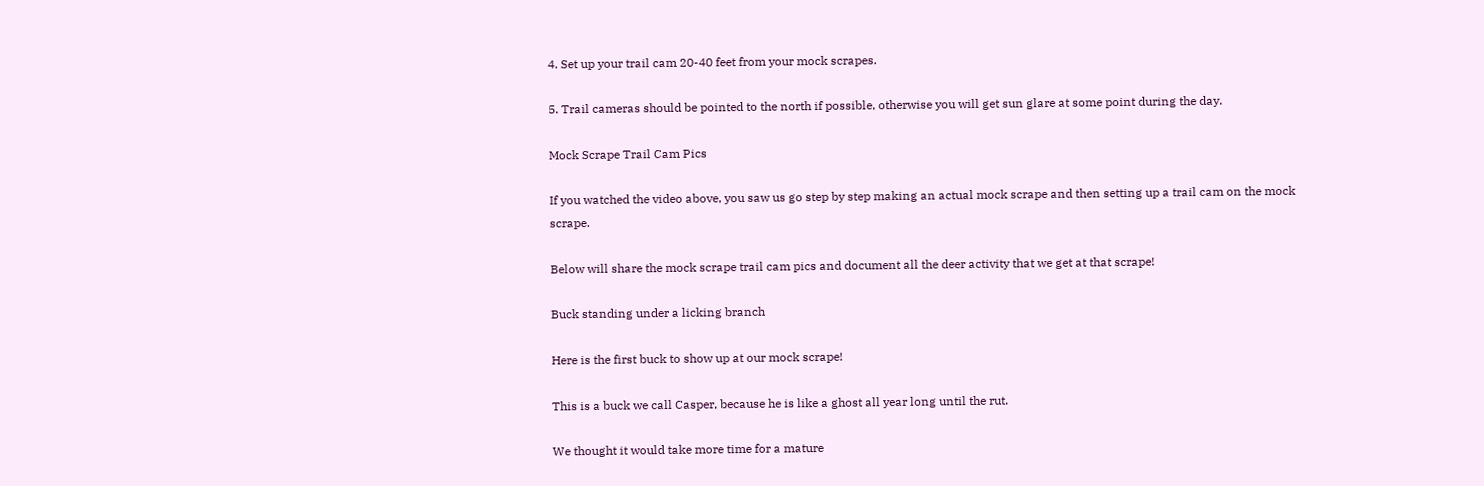4. Set up your trail cam 20-40 feet from your mock scrapes.

5. Trail cameras should be pointed to the north if possible, otherwise you will get sun glare at some point during the day.

Mock Scrape Trail Cam Pics

If you watched the video above, you saw us go step by step making an actual mock scrape and then setting up a trail cam on the mock scrape.

Below will share the mock scrape trail cam pics and document all the deer activity that we get at that scrape!

Buck standing under a licking branch

Here is the first buck to show up at our mock scrape!

This is a buck we call Casper, because he is like a ghost all year long until the rut.

We thought it would take more time for a mature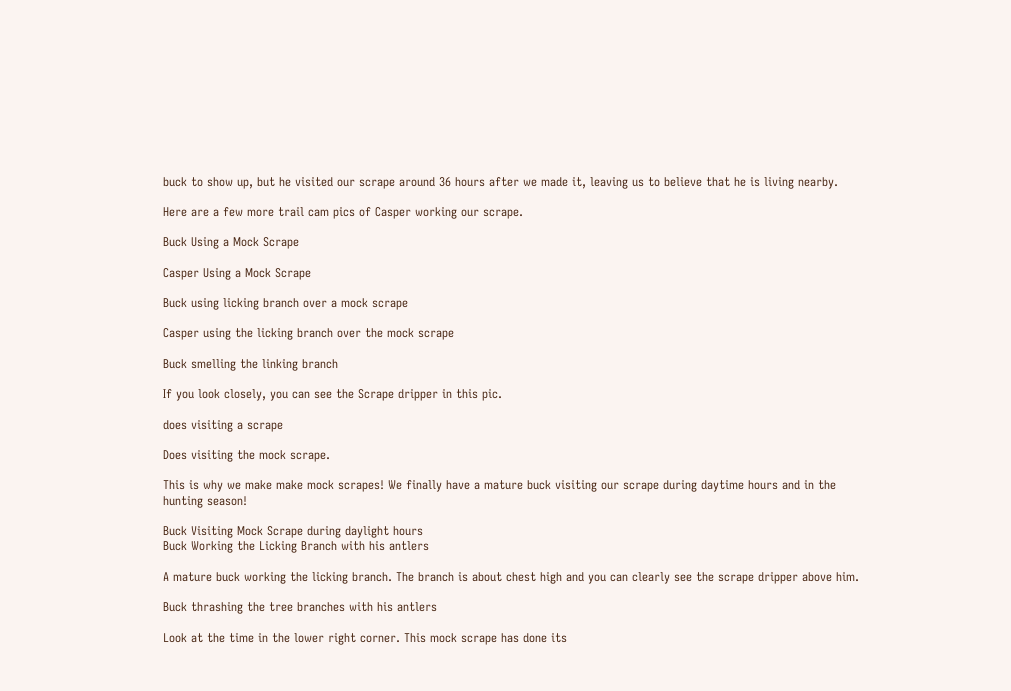buck to show up, but he visited our scrape around 36 hours after we made it, leaving us to believe that he is living nearby.

Here are a few more trail cam pics of Casper working our scrape.

Buck Using a Mock Scrape

Casper Using a Mock Scrape

Buck using licking branch over a mock scrape

Casper using the licking branch over the mock scrape

Buck smelling the linking branch

If you look closely, you can see the Scrape dripper in this pic.

does visiting a scrape

Does visiting the mock scrape.

This is why we make make mock scrapes! We finally have a mature buck visiting our scrape during daytime hours and in the hunting season!

Buck Visiting Mock Scrape during daylight hours
Buck Working the Licking Branch with his antlers

A mature buck working the licking branch. The branch is about chest high and you can clearly see the scrape dripper above him.

Buck thrashing the tree branches with his antlers

Look at the time in the lower right corner. This mock scrape has done its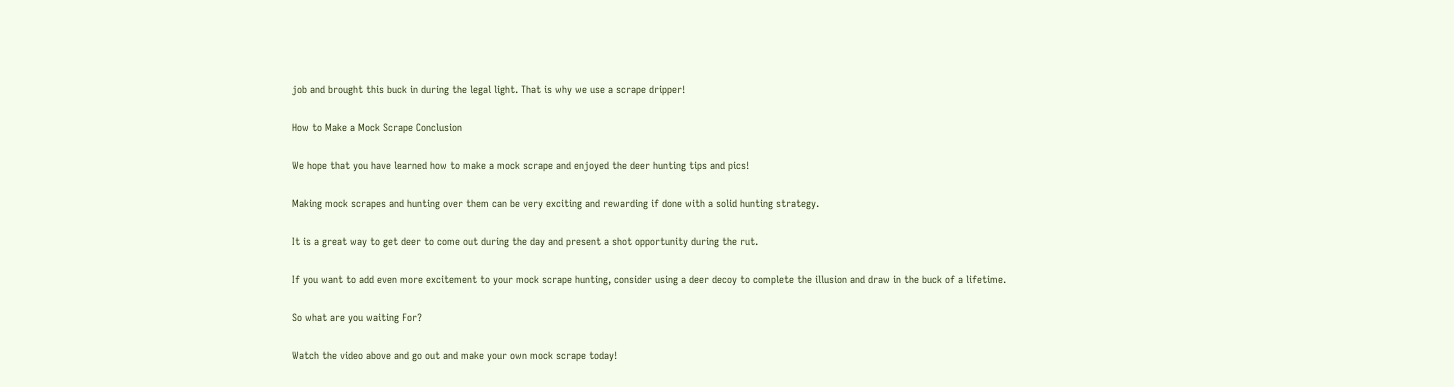job and brought this buck in during the legal light. That is why we use a scrape dripper!

How to Make a Mock Scrape Conclusion

We hope that you have learned how to make a mock scrape and enjoyed the deer hunting tips and pics!

Making mock scrapes and hunting over them can be very exciting and rewarding if done with a solid hunting strategy.

It is a great way to get deer to come out during the day and present a shot opportunity during the rut.

If you want to add even more excitement to your mock scrape hunting, consider using a deer decoy to complete the illusion and draw in the buck of a lifetime.

So what are you waiting For?

Watch the video above and go out and make your own mock scrape today!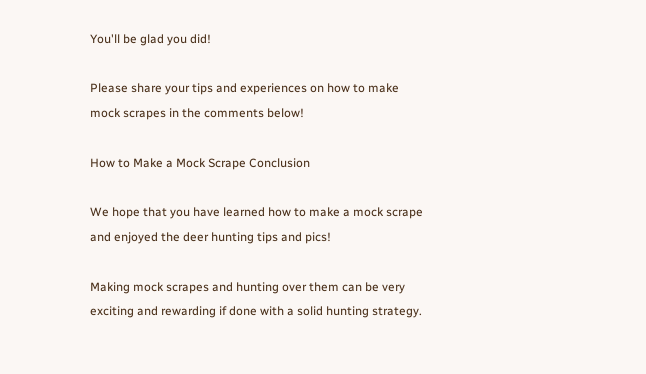You'll be glad you did!

Please share your tips and experiences on how to make mock scrapes in the comments below!

How to Make a Mock Scrape Conclusion

We hope that you have learned how to make a mock scrape and enjoyed the deer hunting tips and pics!

Making mock scrapes and hunting over them can be very exciting and rewarding if done with a solid hunting strategy.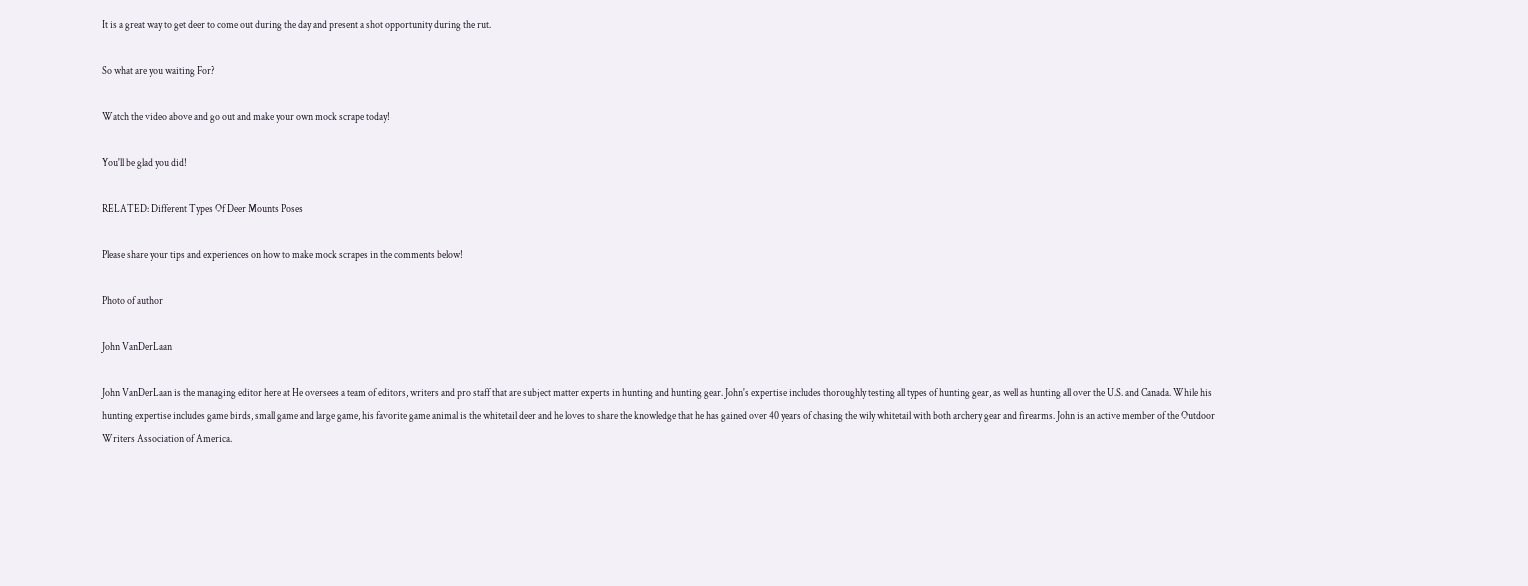It is a great way to get deer to come out during the day and present a shot opportunity during the rut.

So what are you waiting For?

Watch the video above and go out and make your own mock scrape today!

You'll be glad you did!

RELATED: Different Types Of Deer Mounts Poses

Please share your tips and experiences on how to make mock scrapes in the comments below!

Photo of author

John VanDerLaan

John VanDerLaan is the managing editor here at He oversees a team of editors, writers and pro staff that are subject matter experts in hunting and hunting gear. John's expertise includes thoroughly testing all types of hunting gear, as well as hunting all over the U.S. and Canada. While his hunting expertise includes game birds, small game and large game, his favorite game animal is the whitetail deer and he loves to share the knowledge that he has gained over 40 years of chasing the wily whitetail with both archery gear and firearms. John is an active member of the Outdoor Writers Association of America.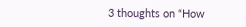3 thoughts on “How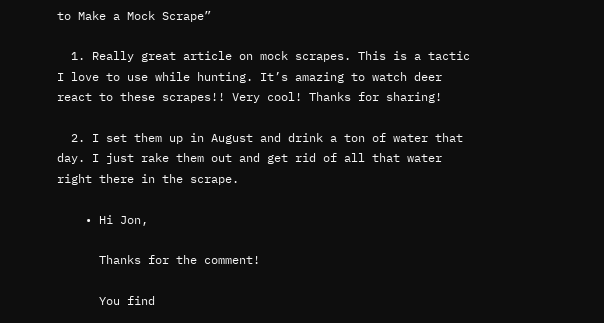to Make a Mock Scrape”

  1. Really great article on mock scrapes. This is a tactic I love to use while hunting. It’s amazing to watch deer react to these scrapes!! Very cool! Thanks for sharing!

  2. I set them up in August and drink a ton of water that day. I just rake them out and get rid of all that water right there in the scrape.

    • Hi Jon,

      Thanks for the comment!

      You find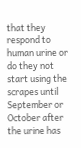that they respond to human urine or do they not start using the scrapes until September or October after the urine has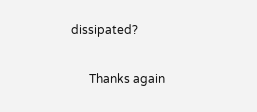dissipated?

      Thanks again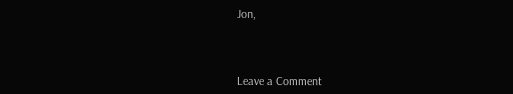Jon,



Leave a Comment